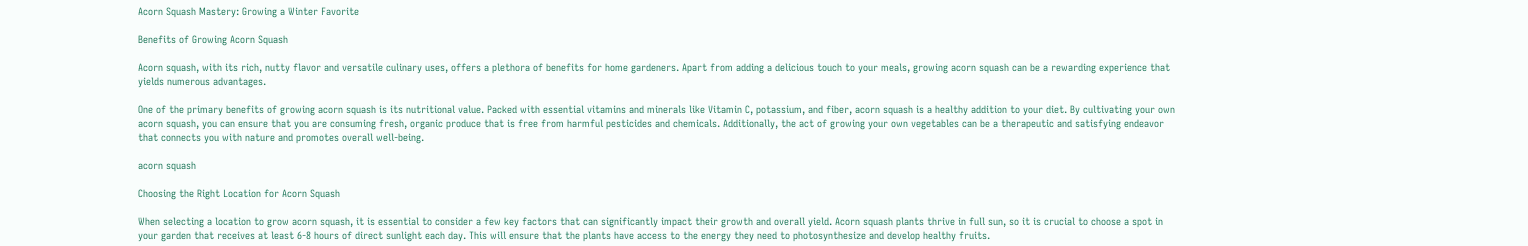Acorn Squash Mastery: Growing a Winter Favorite

Benefits of Growing Acorn Squash

Acorn squash, with its rich, nutty flavor and versatile culinary uses, offers a plethora of benefits for home gardeners. Apart from adding a delicious touch to your meals, growing acorn squash can be a rewarding experience that yields numerous advantages.

One of the primary benefits of growing acorn squash is its nutritional value. Packed with essential vitamins and minerals like Vitamin C, potassium, and fiber, acorn squash is a healthy addition to your diet. By cultivating your own acorn squash, you can ensure that you are consuming fresh, organic produce that is free from harmful pesticides and chemicals. Additionally, the act of growing your own vegetables can be a therapeutic and satisfying endeavor that connects you with nature and promotes overall well-being.

acorn squash

Choosing the Right Location for Acorn Squash

When selecting a location to grow acorn squash, it is essential to consider a few key factors that can significantly impact their growth and overall yield. Acorn squash plants thrive in full sun, so it is crucial to choose a spot in your garden that receives at least 6-8 hours of direct sunlight each day. This will ensure that the plants have access to the energy they need to photosynthesize and develop healthy fruits.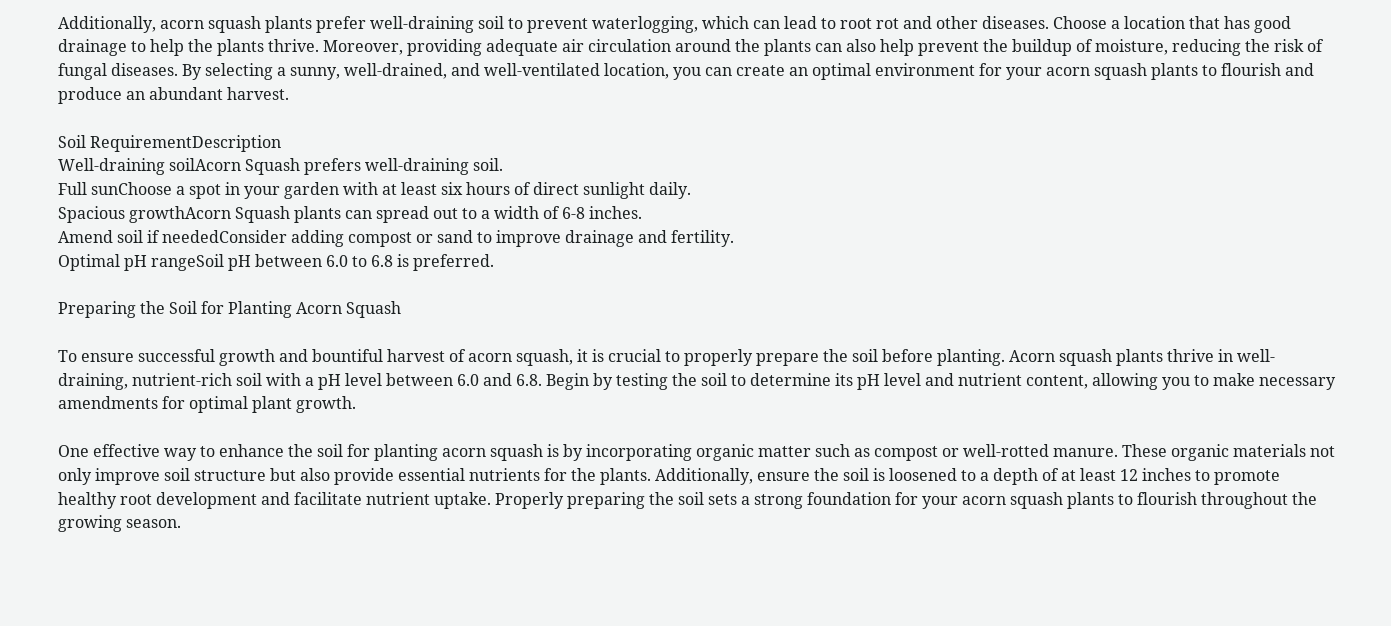Additionally, acorn squash plants prefer well-draining soil to prevent waterlogging, which can lead to root rot and other diseases. Choose a location that has good drainage to help the plants thrive. Moreover, providing adequate air circulation around the plants can also help prevent the buildup of moisture, reducing the risk of fungal diseases. By selecting a sunny, well-drained, and well-ventilated location, you can create an optimal environment for your acorn squash plants to flourish and produce an abundant harvest.

Soil RequirementDescription
Well-draining soilAcorn Squash prefers well-draining soil.
Full sunChoose a spot in your garden with at least six hours of direct sunlight daily.
Spacious growthAcorn Squash plants can spread out to a width of 6-8 inches.
Amend soil if neededConsider adding compost or sand to improve drainage and fertility.
Optimal pH rangeSoil pH between 6.0 to 6.8 is preferred.

Preparing the Soil for Planting Acorn Squash

To ensure successful growth and bountiful harvest of acorn squash, it is crucial to properly prepare the soil before planting. Acorn squash plants thrive in well-draining, nutrient-rich soil with a pH level between 6.0 and 6.8. Begin by testing the soil to determine its pH level and nutrient content, allowing you to make necessary amendments for optimal plant growth.

One effective way to enhance the soil for planting acorn squash is by incorporating organic matter such as compost or well-rotted manure. These organic materials not only improve soil structure but also provide essential nutrients for the plants. Additionally, ensure the soil is loosened to a depth of at least 12 inches to promote healthy root development and facilitate nutrient uptake. Properly preparing the soil sets a strong foundation for your acorn squash plants to flourish throughout the growing season.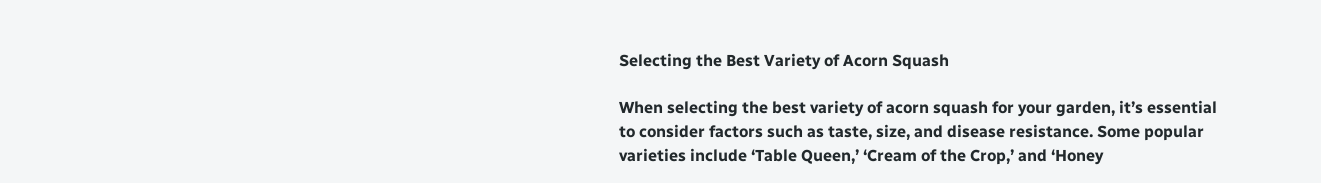Selecting the Best Variety of Acorn Squash

When selecting the best variety of acorn squash for your garden, it’s essential to consider factors such as taste, size, and disease resistance. Some popular varieties include ‘Table Queen,’ ‘Cream of the Crop,’ and ‘Honey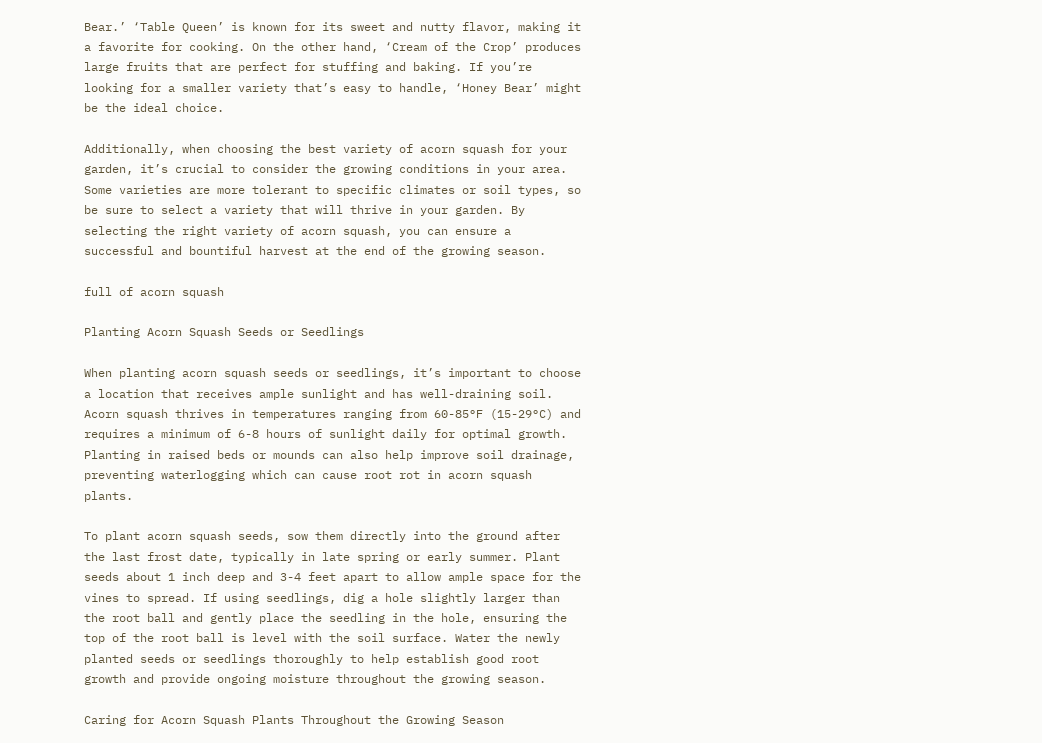Bear.’ ‘Table Queen’ is known for its sweet and nutty flavor, making it a favorite for cooking. On the other hand, ‘Cream of the Crop’ produces large fruits that are perfect for stuffing and baking. If you’re looking for a smaller variety that’s easy to handle, ‘Honey Bear’ might be the ideal choice.

Additionally, when choosing the best variety of acorn squash for your garden, it’s crucial to consider the growing conditions in your area. Some varieties are more tolerant to specific climates or soil types, so be sure to select a variety that will thrive in your garden. By selecting the right variety of acorn squash, you can ensure a successful and bountiful harvest at the end of the growing season.

full of acorn squash

Planting Acorn Squash Seeds or Seedlings

When planting acorn squash seeds or seedlings, it’s important to choose a location that receives ample sunlight and has well-draining soil. Acorn squash thrives in temperatures ranging from 60-85°F (15-29°C) and requires a minimum of 6-8 hours of sunlight daily for optimal growth. Planting in raised beds or mounds can also help improve soil drainage, preventing waterlogging which can cause root rot in acorn squash plants.

To plant acorn squash seeds, sow them directly into the ground after the last frost date, typically in late spring or early summer. Plant seeds about 1 inch deep and 3-4 feet apart to allow ample space for the vines to spread. If using seedlings, dig a hole slightly larger than the root ball and gently place the seedling in the hole, ensuring the top of the root ball is level with the soil surface. Water the newly planted seeds or seedlings thoroughly to help establish good root growth and provide ongoing moisture throughout the growing season.

Caring for Acorn Squash Plants Throughout the Growing Season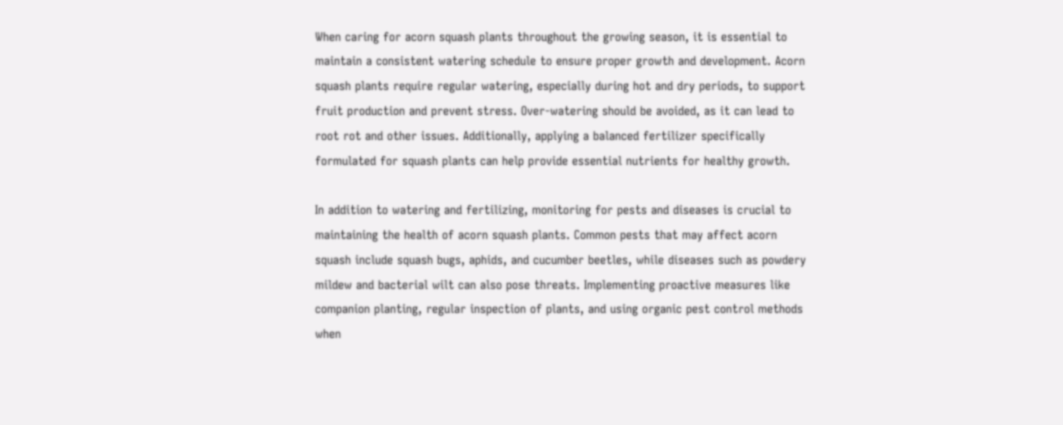When caring for acorn squash plants throughout the growing season, it is essential to maintain a consistent watering schedule to ensure proper growth and development. Acorn squash plants require regular watering, especially during hot and dry periods, to support fruit production and prevent stress. Over-watering should be avoided, as it can lead to root rot and other issues. Additionally, applying a balanced fertilizer specifically formulated for squash plants can help provide essential nutrients for healthy growth.

In addition to watering and fertilizing, monitoring for pests and diseases is crucial to maintaining the health of acorn squash plants. Common pests that may affect acorn squash include squash bugs, aphids, and cucumber beetles, while diseases such as powdery mildew and bacterial wilt can also pose threats. Implementing proactive measures like companion planting, regular inspection of plants, and using organic pest control methods when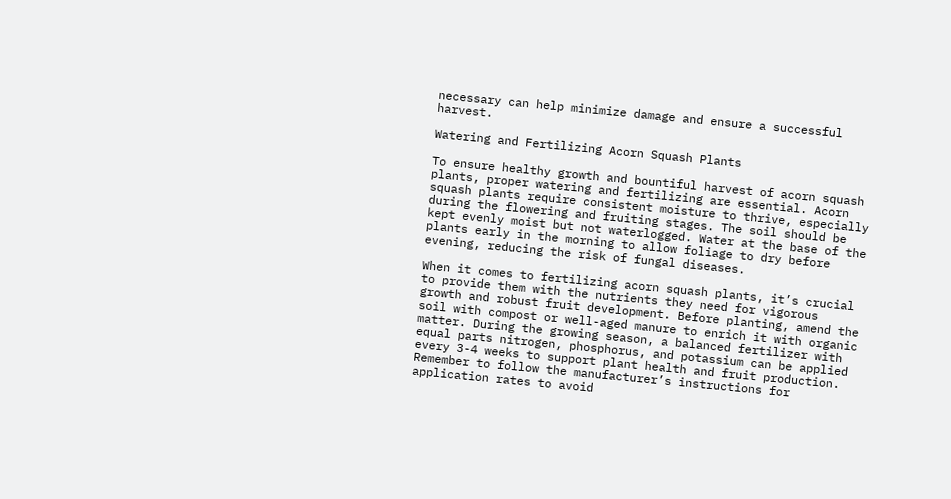necessary can help minimize damage and ensure a successful harvest.

Watering and Fertilizing Acorn Squash Plants

To ensure healthy growth and bountiful harvest of acorn squash plants, proper watering and fertilizing are essential. Acorn squash plants require consistent moisture to thrive, especially during the flowering and fruiting stages. The soil should be kept evenly moist but not waterlogged. Water at the base of the plants early in the morning to allow foliage to dry before evening, reducing the risk of fungal diseases.

When it comes to fertilizing acorn squash plants, it’s crucial to provide them with the nutrients they need for vigorous growth and robust fruit development. Before planting, amend the soil with compost or well-aged manure to enrich it with organic matter. During the growing season, a balanced fertilizer with equal parts nitrogen, phosphorus, and potassium can be applied every 3-4 weeks to support plant health and fruit production. Remember to follow the manufacturer’s instructions for application rates to avoid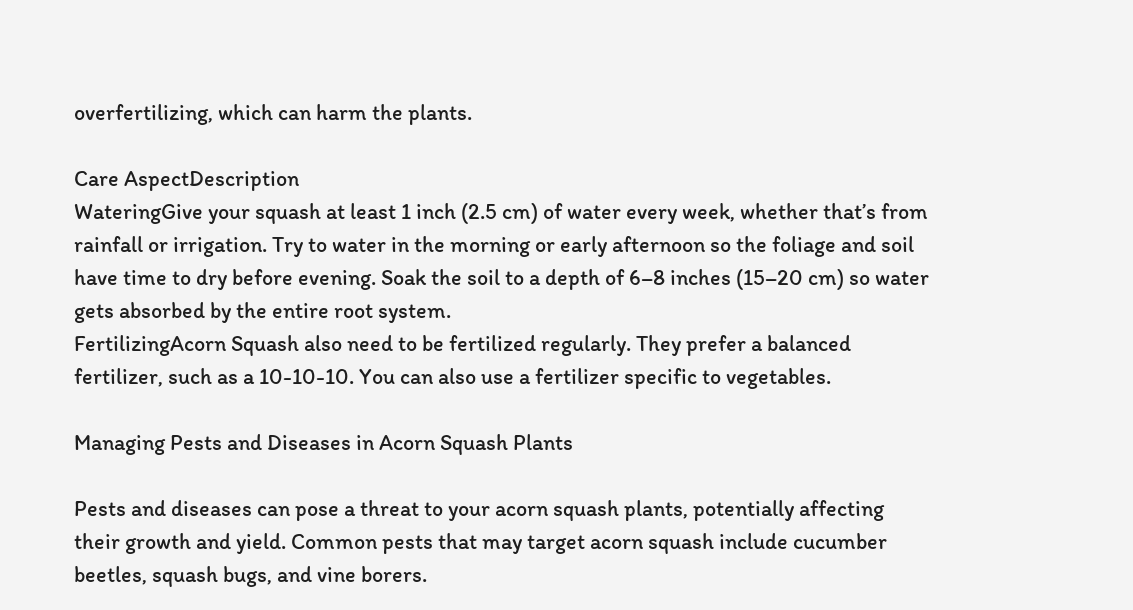overfertilizing, which can harm the plants.

Care AspectDescription
WateringGive your squash at least 1 inch (2.5 cm) of water every week, whether that’s from rainfall or irrigation. Try to water in the morning or early afternoon so the foliage and soil have time to dry before evening. Soak the soil to a depth of 6–8 inches (15–20 cm) so water gets absorbed by the entire root system.
FertilizingAcorn Squash also need to be fertilized regularly. They prefer a balanced fertilizer, such as a 10-10-10. You can also use a fertilizer specific to vegetables.

Managing Pests and Diseases in Acorn Squash Plants

Pests and diseases can pose a threat to your acorn squash plants, potentially affecting their growth and yield. Common pests that may target acorn squash include cucumber beetles, squash bugs, and vine borers.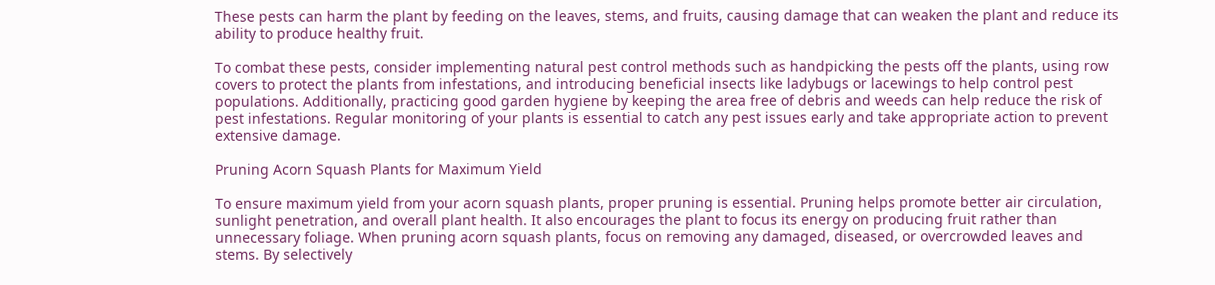These pests can harm the plant by feeding on the leaves, stems, and fruits, causing damage that can weaken the plant and reduce its ability to produce healthy fruit.

To combat these pests, consider implementing natural pest control methods such as handpicking the pests off the plants, using row covers to protect the plants from infestations, and introducing beneficial insects like ladybugs or lacewings to help control pest populations. Additionally, practicing good garden hygiene by keeping the area free of debris and weeds can help reduce the risk of pest infestations. Regular monitoring of your plants is essential to catch any pest issues early and take appropriate action to prevent extensive damage.

Pruning Acorn Squash Plants for Maximum Yield

To ensure maximum yield from your acorn squash plants, proper pruning is essential. Pruning helps promote better air circulation, sunlight penetration, and overall plant health. It also encourages the plant to focus its energy on producing fruit rather than unnecessary foliage. When pruning acorn squash plants, focus on removing any damaged, diseased, or overcrowded leaves and stems. By selectively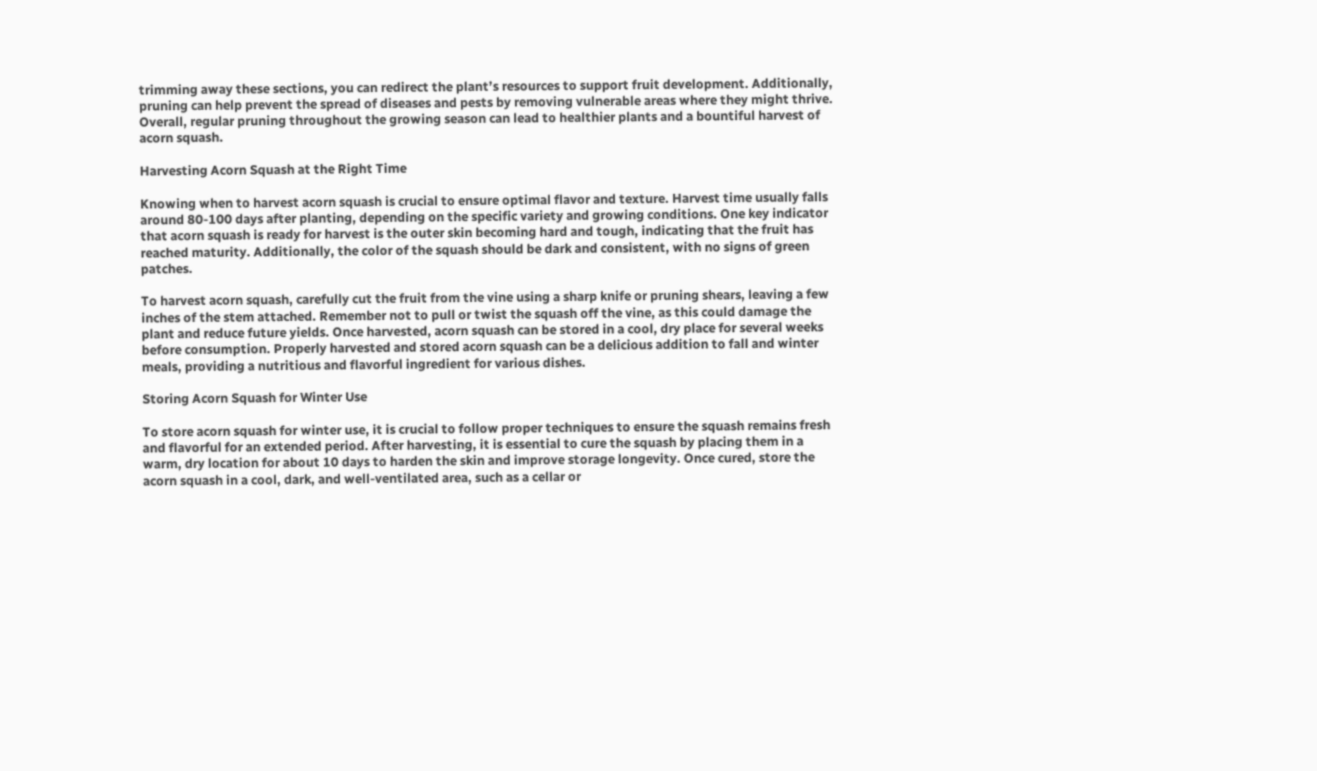trimming away these sections, you can redirect the plant’s resources to support fruit development. Additionally, pruning can help prevent the spread of diseases and pests by removing vulnerable areas where they might thrive. Overall, regular pruning throughout the growing season can lead to healthier plants and a bountiful harvest of acorn squash.

Harvesting Acorn Squash at the Right Time

Knowing when to harvest acorn squash is crucial to ensure optimal flavor and texture. Harvest time usually falls around 80-100 days after planting, depending on the specific variety and growing conditions. One key indicator that acorn squash is ready for harvest is the outer skin becoming hard and tough, indicating that the fruit has reached maturity. Additionally, the color of the squash should be dark and consistent, with no signs of green patches.

To harvest acorn squash, carefully cut the fruit from the vine using a sharp knife or pruning shears, leaving a few inches of the stem attached. Remember not to pull or twist the squash off the vine, as this could damage the plant and reduce future yields. Once harvested, acorn squash can be stored in a cool, dry place for several weeks before consumption. Properly harvested and stored acorn squash can be a delicious addition to fall and winter meals, providing a nutritious and flavorful ingredient for various dishes.

Storing Acorn Squash for Winter Use

To store acorn squash for winter use, it is crucial to follow proper techniques to ensure the squash remains fresh and flavorful for an extended period. After harvesting, it is essential to cure the squash by placing them in a warm, dry location for about 10 days to harden the skin and improve storage longevity. Once cured, store the acorn squash in a cool, dark, and well-ventilated area, such as a cellar or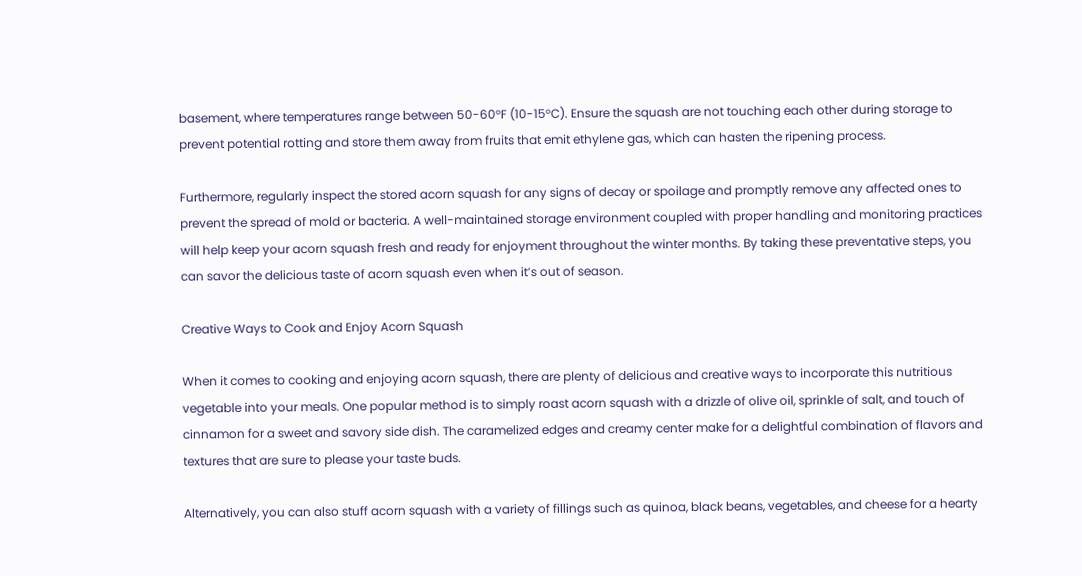basement, where temperatures range between 50-60°F (10-15°C). Ensure the squash are not touching each other during storage to prevent potential rotting and store them away from fruits that emit ethylene gas, which can hasten the ripening process.

Furthermore, regularly inspect the stored acorn squash for any signs of decay or spoilage and promptly remove any affected ones to prevent the spread of mold or bacteria. A well-maintained storage environment coupled with proper handling and monitoring practices will help keep your acorn squash fresh and ready for enjoyment throughout the winter months. By taking these preventative steps, you can savor the delicious taste of acorn squash even when it’s out of season.

Creative Ways to Cook and Enjoy Acorn Squash

When it comes to cooking and enjoying acorn squash, there are plenty of delicious and creative ways to incorporate this nutritious vegetable into your meals. One popular method is to simply roast acorn squash with a drizzle of olive oil, sprinkle of salt, and touch of cinnamon for a sweet and savory side dish. The caramelized edges and creamy center make for a delightful combination of flavors and textures that are sure to please your taste buds.

Alternatively, you can also stuff acorn squash with a variety of fillings such as quinoa, black beans, vegetables, and cheese for a hearty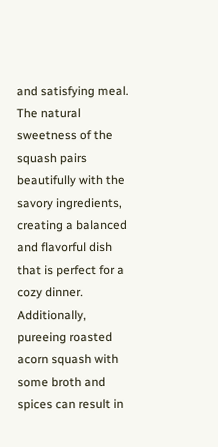and satisfying meal. The natural sweetness of the squash pairs beautifully with the savory ingredients, creating a balanced and flavorful dish that is perfect for a cozy dinner. Additionally, pureeing roasted acorn squash with some broth and spices can result in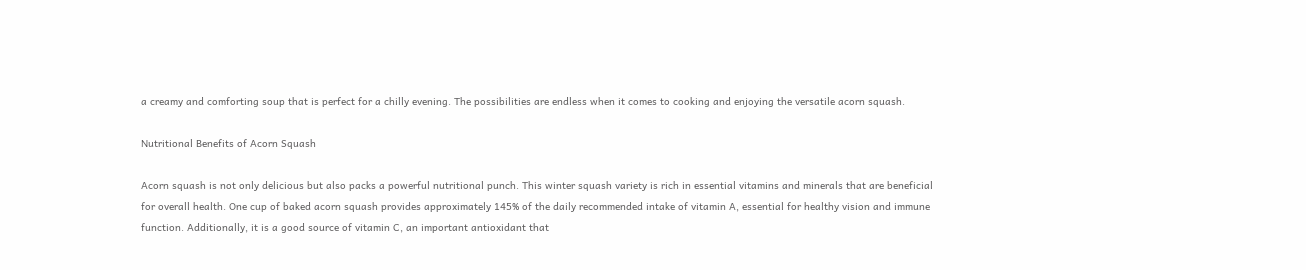a creamy and comforting soup that is perfect for a chilly evening. The possibilities are endless when it comes to cooking and enjoying the versatile acorn squash.

Nutritional Benefits of Acorn Squash

Acorn squash is not only delicious but also packs a powerful nutritional punch. This winter squash variety is rich in essential vitamins and minerals that are beneficial for overall health. One cup of baked acorn squash provides approximately 145% of the daily recommended intake of vitamin A, essential for healthy vision and immune function. Additionally, it is a good source of vitamin C, an important antioxidant that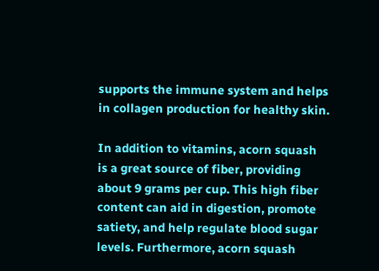supports the immune system and helps in collagen production for healthy skin.

In addition to vitamins, acorn squash is a great source of fiber, providing about 9 grams per cup. This high fiber content can aid in digestion, promote satiety, and help regulate blood sugar levels. Furthermore, acorn squash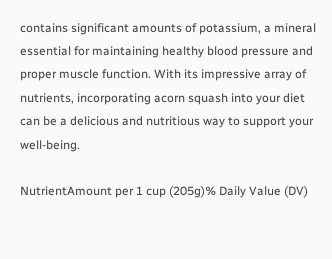contains significant amounts of potassium, a mineral essential for maintaining healthy blood pressure and proper muscle function. With its impressive array of nutrients, incorporating acorn squash into your diet can be a delicious and nutritious way to support your well-being.

NutrientAmount per 1 cup (205g)% Daily Value (DV)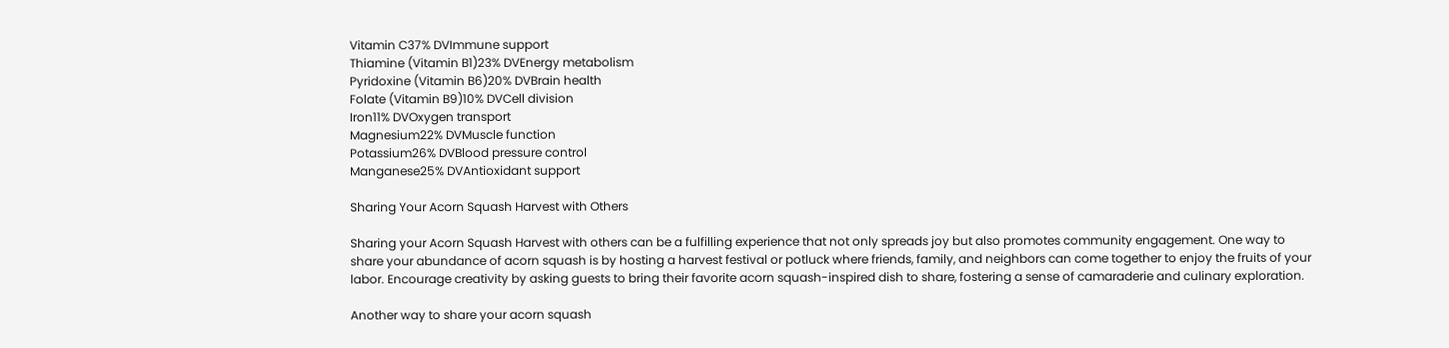Vitamin C37% DVImmune support
Thiamine (Vitamin B1)23% DVEnergy metabolism
Pyridoxine (Vitamin B6)20% DVBrain health
Folate (Vitamin B9)10% DVCell division
Iron11% DVOxygen transport
Magnesium22% DVMuscle function
Potassium26% DVBlood pressure control
Manganese25% DVAntioxidant support

Sharing Your Acorn Squash Harvest with Others

Sharing your Acorn Squash Harvest with others can be a fulfilling experience that not only spreads joy but also promotes community engagement. One way to share your abundance of acorn squash is by hosting a harvest festival or potluck where friends, family, and neighbors can come together to enjoy the fruits of your labor. Encourage creativity by asking guests to bring their favorite acorn squash-inspired dish to share, fostering a sense of camaraderie and culinary exploration.

Another way to share your acorn squash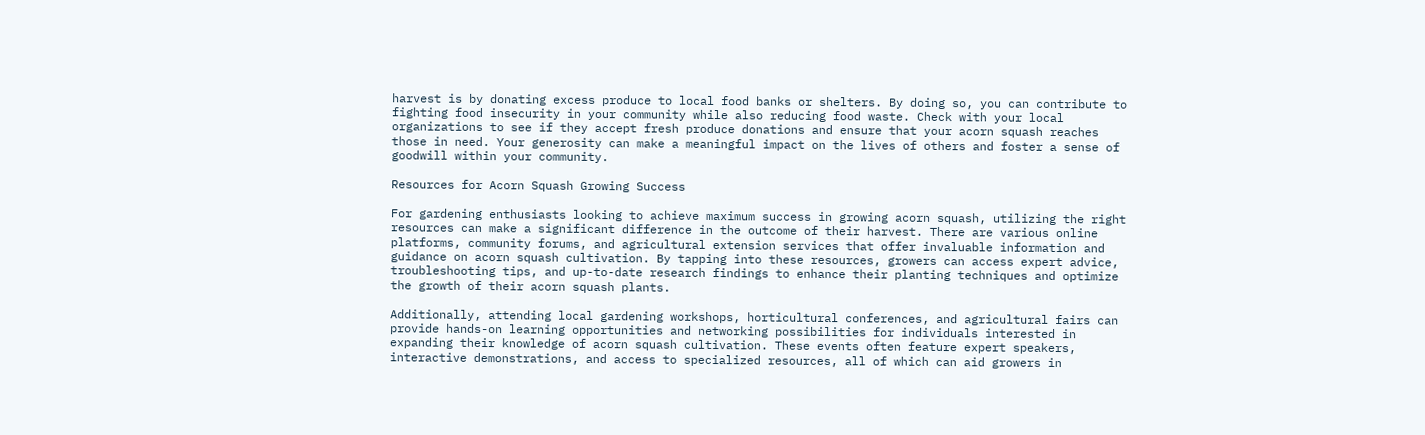harvest is by donating excess produce to local food banks or shelters. By doing so, you can contribute to fighting food insecurity in your community while also reducing food waste. Check with your local organizations to see if they accept fresh produce donations and ensure that your acorn squash reaches those in need. Your generosity can make a meaningful impact on the lives of others and foster a sense of goodwill within your community.

Resources for Acorn Squash Growing Success

For gardening enthusiasts looking to achieve maximum success in growing acorn squash, utilizing the right resources can make a significant difference in the outcome of their harvest. There are various online platforms, community forums, and agricultural extension services that offer invaluable information and guidance on acorn squash cultivation. By tapping into these resources, growers can access expert advice, troubleshooting tips, and up-to-date research findings to enhance their planting techniques and optimize the growth of their acorn squash plants.

Additionally, attending local gardening workshops, horticultural conferences, and agricultural fairs can provide hands-on learning opportunities and networking possibilities for individuals interested in expanding their knowledge of acorn squash cultivation. These events often feature expert speakers, interactive demonstrations, and access to specialized resources, all of which can aid growers in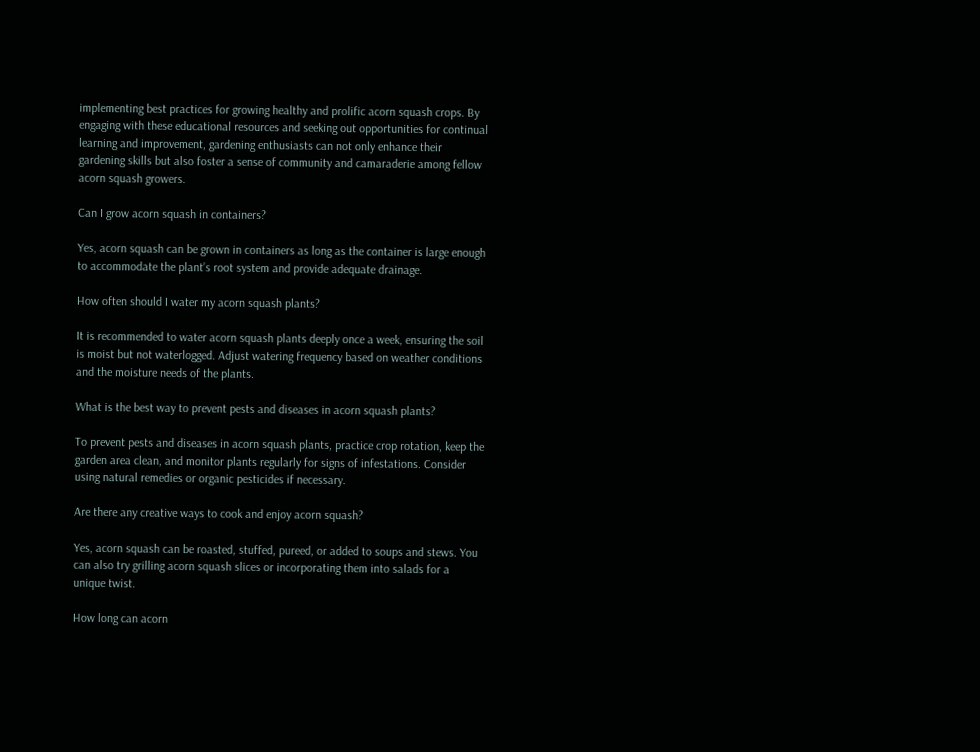implementing best practices for growing healthy and prolific acorn squash crops. By engaging with these educational resources and seeking out opportunities for continual learning and improvement, gardening enthusiasts can not only enhance their gardening skills but also foster a sense of community and camaraderie among fellow acorn squash growers.

Can I grow acorn squash in containers?

Yes, acorn squash can be grown in containers as long as the container is large enough to accommodate the plant’s root system and provide adequate drainage.

How often should I water my acorn squash plants?

It is recommended to water acorn squash plants deeply once a week, ensuring the soil is moist but not waterlogged. Adjust watering frequency based on weather conditions and the moisture needs of the plants.

What is the best way to prevent pests and diseases in acorn squash plants?

To prevent pests and diseases in acorn squash plants, practice crop rotation, keep the garden area clean, and monitor plants regularly for signs of infestations. Consider using natural remedies or organic pesticides if necessary.

Are there any creative ways to cook and enjoy acorn squash?

Yes, acorn squash can be roasted, stuffed, pureed, or added to soups and stews. You can also try grilling acorn squash slices or incorporating them into salads for a unique twist.

How long can acorn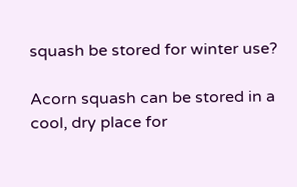squash be stored for winter use?

Acorn squash can be stored in a cool, dry place for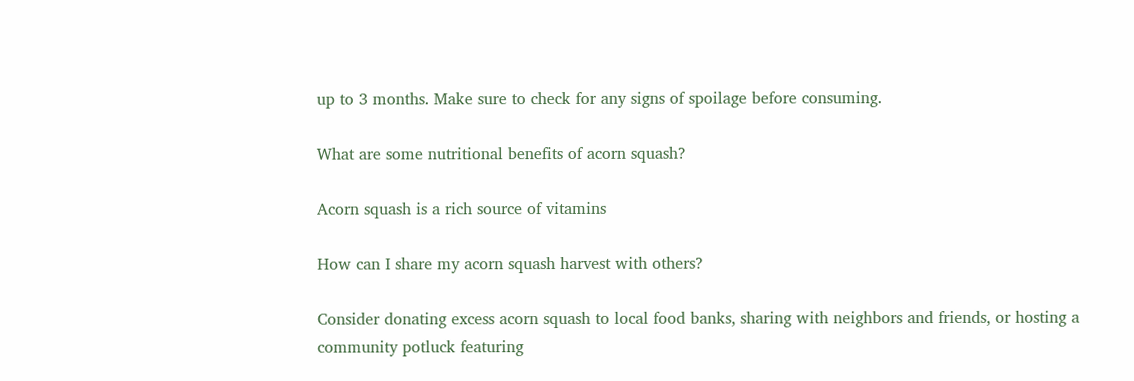up to 3 months. Make sure to check for any signs of spoilage before consuming.

What are some nutritional benefits of acorn squash?

Acorn squash is a rich source of vitamins

How can I share my acorn squash harvest with others?

Consider donating excess acorn squash to local food banks, sharing with neighbors and friends, or hosting a community potluck featuring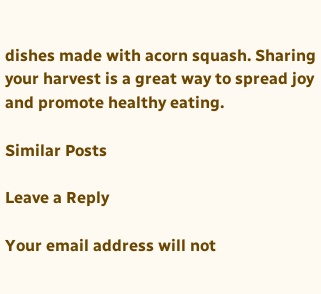dishes made with acorn squash. Sharing your harvest is a great way to spread joy and promote healthy eating.

Similar Posts

Leave a Reply

Your email address will not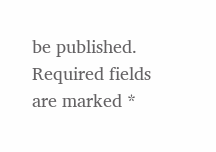be published. Required fields are marked *